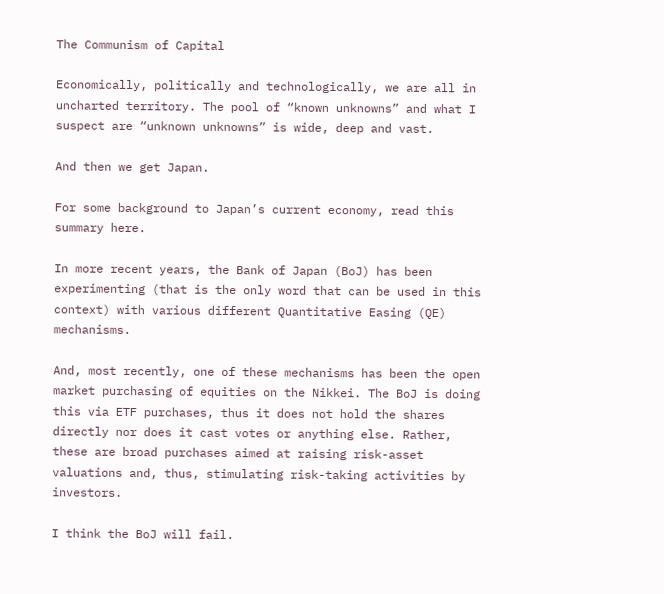The Communism of Capital

Economically, politically and technologically, we are all in uncharted territory. The pool of “known unknowns” and what I suspect are “unknown unknowns” is wide, deep and vast.

And then we get Japan.

For some background to Japan’s current economy, read this summary here.

In more recent years, the Bank of Japan (BoJ) has been experimenting (that is the only word that can be used in this context) with various different Quantitative Easing (QE) mechanisms.

And, most recently, one of these mechanisms has been the open market purchasing of equities on the Nikkei. The BoJ is doing this via ETF purchases, thus it does not hold the shares directly nor does it cast votes or anything else. Rather, these are broad purchases aimed at raising risk-asset valuations and, thus, stimulating risk-taking activities by investors.

I think the BoJ will fail.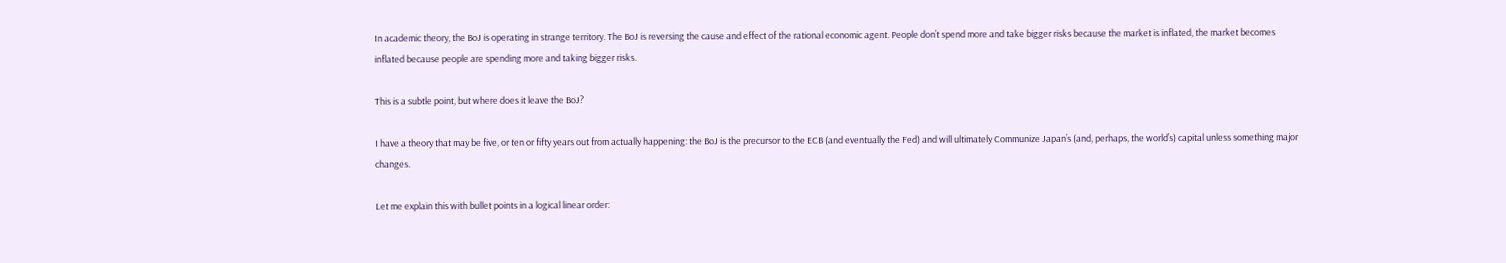In academic theory, the BoJ is operating in strange territory. The BoJ is reversing the cause and effect of the rational economic agent. People don’t spend more and take bigger risks because the market is inflated, the market becomes inflated because people are spending more and taking bigger risks.

This is a subtle point, but where does it leave the BoJ?

I have a theory that may be five, or ten or fifty years out from actually happening: the BoJ is the precursor to the ECB (and eventually the Fed) and will ultimately Communize Japan’s (and, perhaps, the world’s) capital unless something major changes.

Let me explain this with bullet points in a logical linear order: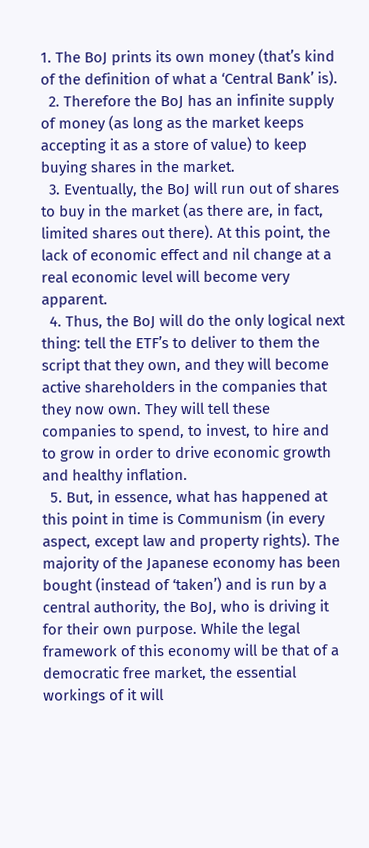1. The BoJ prints its own money (that’s kind of the definition of what a ‘Central Bank’ is).
  2. Therefore the BoJ has an infinite supply of money (as long as the market keeps accepting it as a store of value) to keep buying shares in the market.
  3. Eventually, the BoJ will run out of shares to buy in the market (as there are, in fact, limited shares out there). At this point, the lack of economic effect and nil change at a real economic level will become very apparent.
  4. Thus, the BoJ will do the only logical next thing: tell the ETF’s to deliver to them the script that they own, and they will become active shareholders in the companies that they now own. They will tell these companies to spend, to invest, to hire and to grow in order to drive economic growth and healthy inflation.
  5. But, in essence, what has happened at this point in time is Communism (in every aspect, except law and property rights). The majority of the Japanese economy has been bought (instead of ‘taken’) and is run by a central authority, the BoJ, who is driving it for their own purpose. While the legal framework of this economy will be that of a democratic free market, the essential workings of it will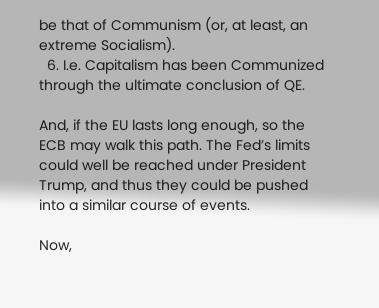be that of Communism (or, at least, an extreme Socialism).
  6. I.e. Capitalism has been Communized through the ultimate conclusion of QE.

And, if the EU lasts long enough, so the ECB may walk this path. The Fed’s limits could well be reached under President Trump, and thus they could be pushed into a similar course of events.

Now,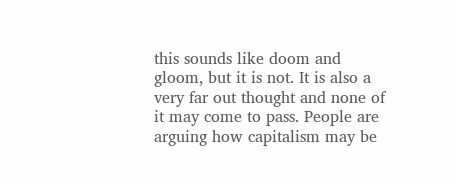this sounds like doom and gloom, but it is not. It is also a very far out thought and none of it may come to pass. People are arguing how capitalism may be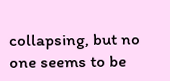collapsing, but no one seems to be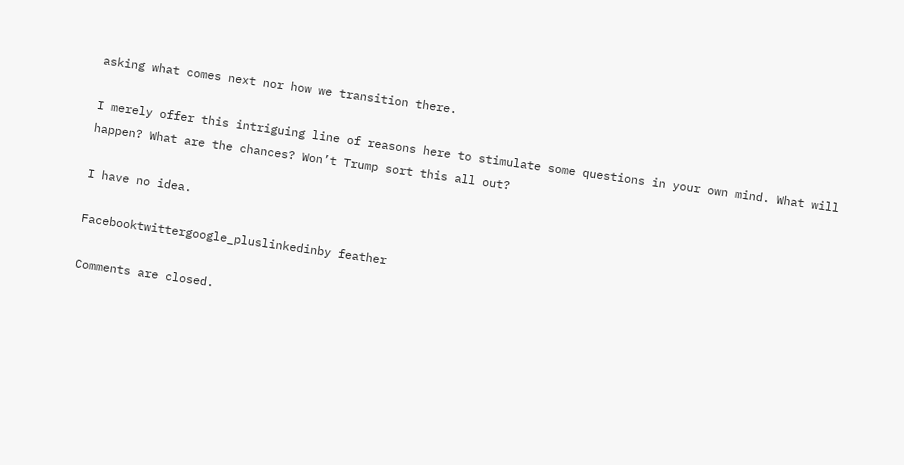asking what comes next nor how we transition there.

I merely offer this intriguing line of reasons here to stimulate some questions in your own mind. What will happen? What are the chances? Won’t Trump sort this all out?

I have no idea.

Facebooktwittergoogle_pluslinkedinby feather

Comments are closed.